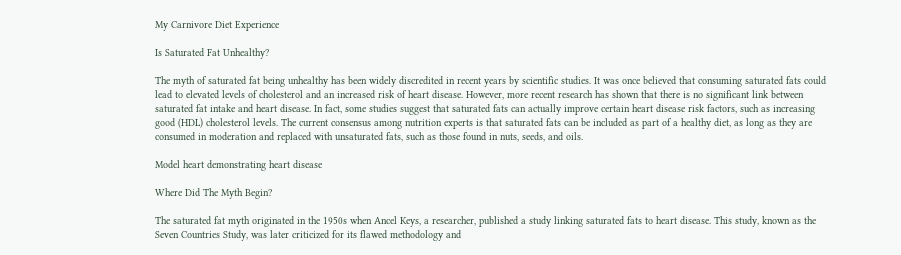My Carnivore Diet Experience

Is Saturated Fat Unhealthy?

The myth of saturated fat being unhealthy has been widely discredited in recent years by scientific studies. It was once believed that consuming saturated fats could lead to elevated levels of cholesterol and an increased risk of heart disease. However, more recent research has shown that there is no significant link between saturated fat intake and heart disease. In fact, some studies suggest that saturated fats can actually improve certain heart disease risk factors, such as increasing good (HDL) cholesterol levels. The current consensus among nutrition experts is that saturated fats can be included as part of a healthy diet, as long as they are consumed in moderation and replaced with unsaturated fats, such as those found in nuts, seeds, and oils.

Model heart demonstrating heart disease

Where Did The Myth Begin?

The saturated fat myth originated in the 1950s when Ancel Keys, a researcher, published a study linking saturated fats to heart disease. This study, known as the Seven Countries Study, was later criticized for its flawed methodology and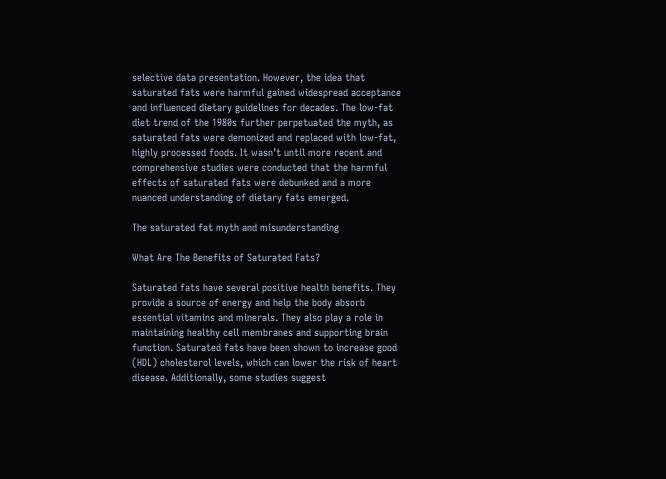selective data presentation. However, the idea that saturated fats were harmful gained widespread acceptance and influenced dietary guidelines for decades. The low-fat diet trend of the 1980s further perpetuated the myth, as saturated fats were demonized and replaced with low-fat, highly processed foods. It wasn’t until more recent and comprehensive studies were conducted that the harmful effects of saturated fats were debunked and a more nuanced understanding of dietary fats emerged.

The saturated fat myth and misunderstanding

What Are The Benefits of Saturated Fats?

Saturated fats have several positive health benefits. They provide a source of energy and help the body absorb essential vitamins and minerals. They also play a role in maintaining healthy cell membranes and supporting brain function. Saturated fats have been shown to increase good (HDL) cholesterol levels, which can lower the risk of heart disease. Additionally, some studies suggest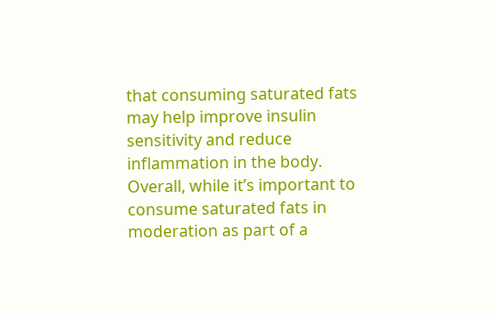that consuming saturated fats may help improve insulin sensitivity and reduce inflammation in the body. Overall, while it’s important to consume saturated fats in moderation as part of a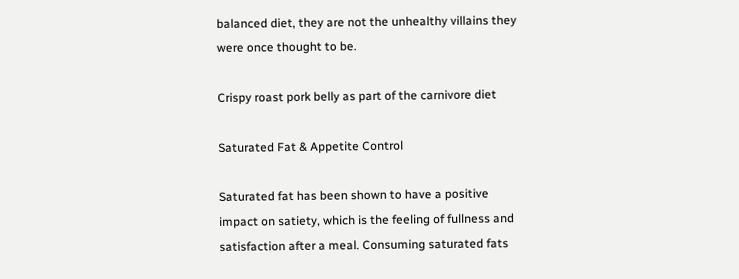balanced diet, they are not the unhealthy villains they were once thought to be.

Crispy roast pork belly as part of the carnivore diet

Saturated Fat & Appetite Control

Saturated fat has been shown to have a positive impact on satiety, which is the feeling of fullness and satisfaction after a meal. Consuming saturated fats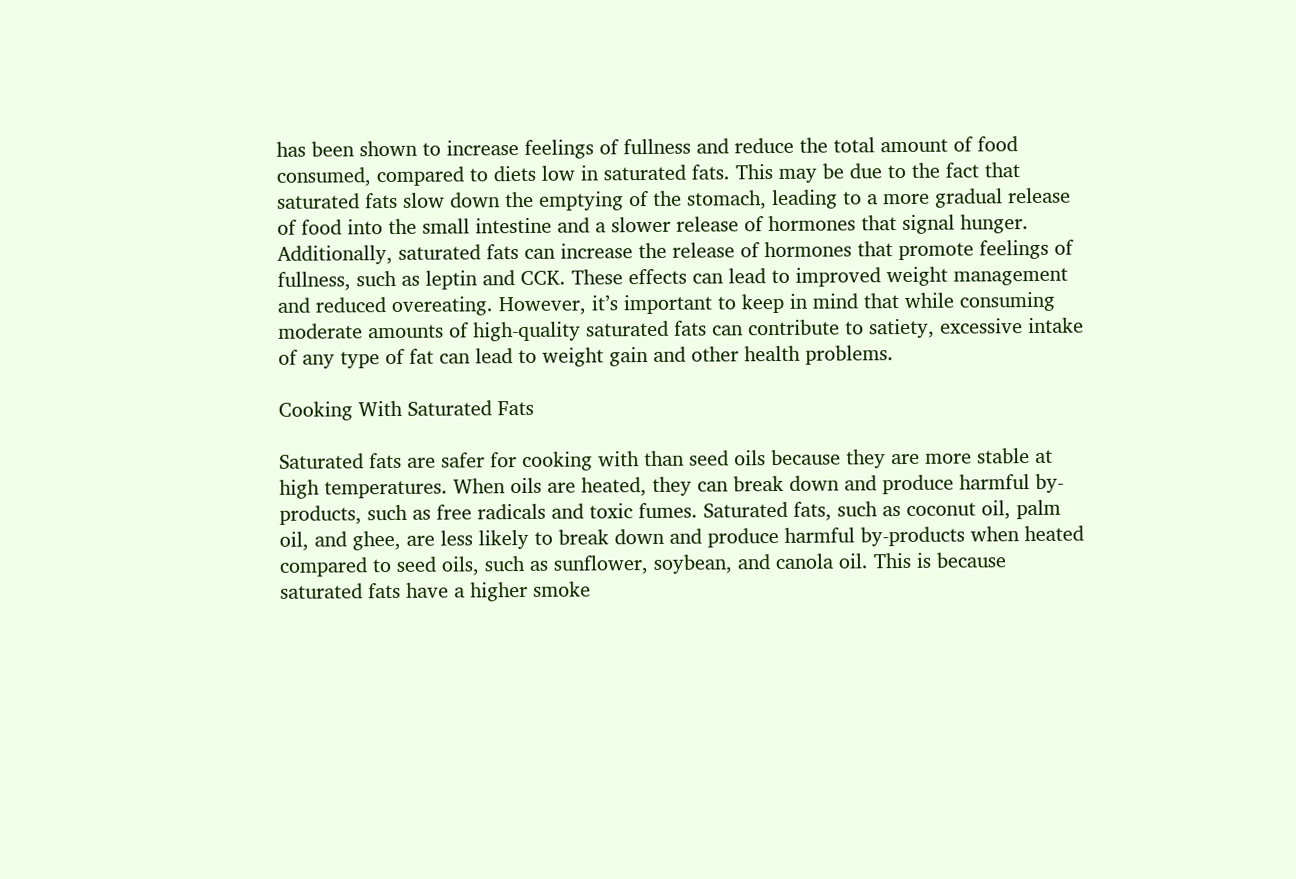has been shown to increase feelings of fullness and reduce the total amount of food consumed, compared to diets low in saturated fats. This may be due to the fact that saturated fats slow down the emptying of the stomach, leading to a more gradual release of food into the small intestine and a slower release of hormones that signal hunger. Additionally, saturated fats can increase the release of hormones that promote feelings of fullness, such as leptin and CCK. These effects can lead to improved weight management and reduced overeating. However, it’s important to keep in mind that while consuming moderate amounts of high-quality saturated fats can contribute to satiety, excessive intake of any type of fat can lead to weight gain and other health problems.

Cooking With Saturated Fats

Saturated fats are safer for cooking with than seed oils because they are more stable at high temperatures. When oils are heated, they can break down and produce harmful by-products, such as free radicals and toxic fumes. Saturated fats, such as coconut oil, palm oil, and ghee, are less likely to break down and produce harmful by-products when heated compared to seed oils, such as sunflower, soybean, and canola oil. This is because saturated fats have a higher smoke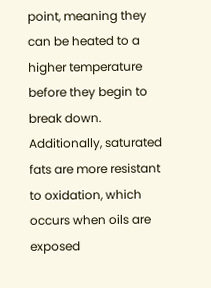point, meaning they can be heated to a higher temperature before they begin to break down. Additionally, saturated fats are more resistant to oxidation, which occurs when oils are exposed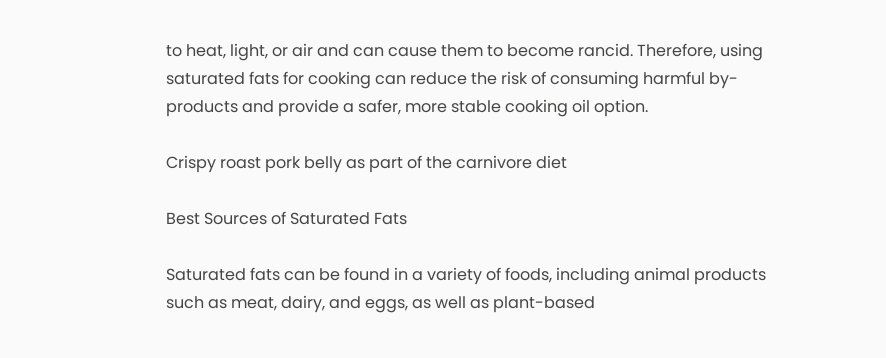to heat, light, or air and can cause them to become rancid. Therefore, using saturated fats for cooking can reduce the risk of consuming harmful by-products and provide a safer, more stable cooking oil option.

Crispy roast pork belly as part of the carnivore diet

Best Sources of Saturated Fats

Saturated fats can be found in a variety of foods, including animal products such as meat, dairy, and eggs, as well as plant-based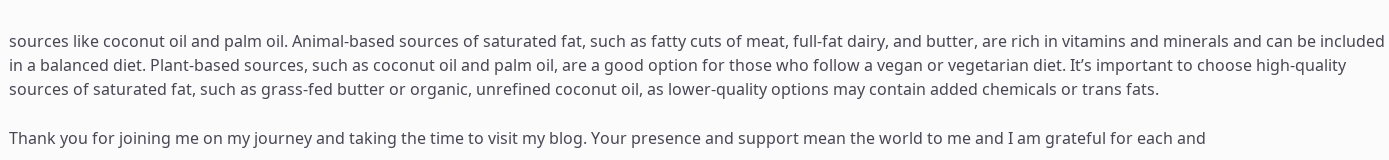sources like coconut oil and palm oil. Animal-based sources of saturated fat, such as fatty cuts of meat, full-fat dairy, and butter, are rich in vitamins and minerals and can be included in a balanced diet. Plant-based sources, such as coconut oil and palm oil, are a good option for those who follow a vegan or vegetarian diet. It’s important to choose high-quality sources of saturated fat, such as grass-fed butter or organic, unrefined coconut oil, as lower-quality options may contain added chemicals or trans fats.

Thank you for joining me on my journey and taking the time to visit my blog. Your presence and support mean the world to me and I am grateful for each and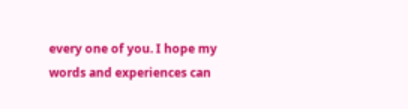every one of you. I hope my words and experiences can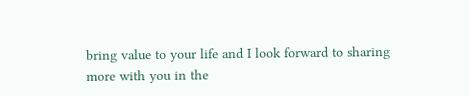bring value to your life and I look forward to sharing more with you in the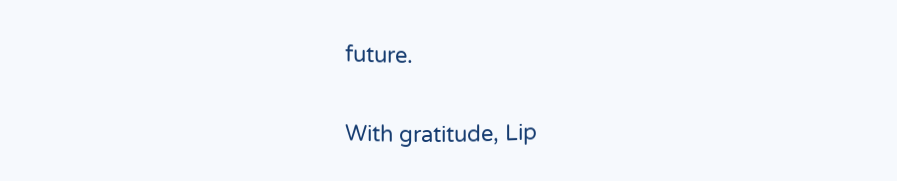future.

With gratitude, Lip